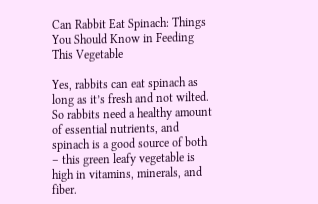Can Rabbit Eat Spinach: Things You Should Know in Feeding This Vegetable

Yes, rabbits can eat spinach as long as it’s fresh and not wilted. So rabbits need a healthy amount of essential nutrients, and spinach is a good source of both – this green leafy vegetable is high in vitamins, minerals, and fiber.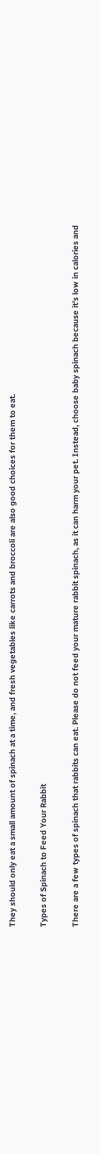They should only eat a small amount of spinach at a time, and fresh vegetables like carrots and broccoli are also good choices for them to eat.

Types of Spinach to Feed Your Rabbit

There are a few types of spinach that rabbits can eat. Please do not feed your mature rabbit spinach, as it can harm your pet. Instead, choose baby spinach because it’s low in calories and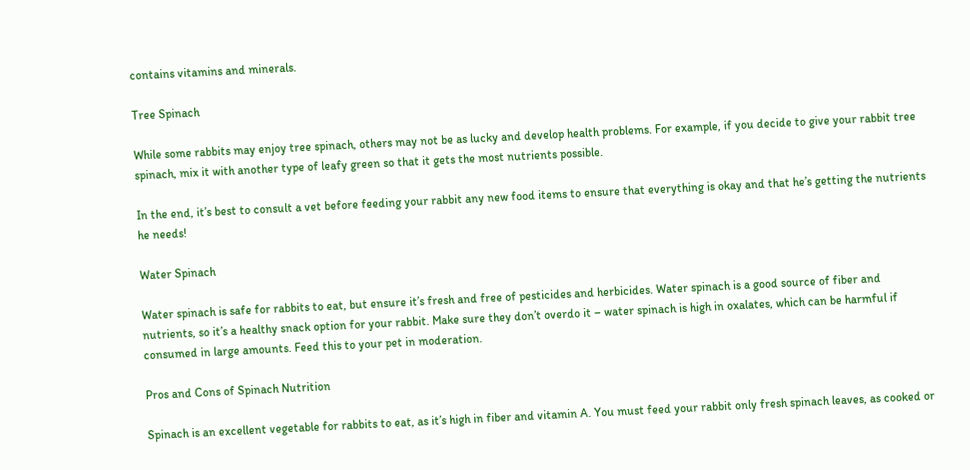contains vitamins and minerals.

Tree Spinach

While some rabbits may enjoy tree spinach, others may not be as lucky and develop health problems. For example, if you decide to give your rabbit tree spinach, mix it with another type of leafy green so that it gets the most nutrients possible.

In the end, it’s best to consult a vet before feeding your rabbit any new food items to ensure that everything is okay and that he’s getting the nutrients he needs!

Water Spinach

Water spinach is safe for rabbits to eat, but ensure it’s fresh and free of pesticides and herbicides. Water spinach is a good source of fiber and nutrients, so it’s a healthy snack option for your rabbit. Make sure they don’t overdo it – water spinach is high in oxalates, which can be harmful if consumed in large amounts. Feed this to your pet in moderation.

Pros and Cons of Spinach Nutrition

Spinach is an excellent vegetable for rabbits to eat, as it’s high in fiber and vitamin A. You must feed your rabbit only fresh spinach leaves, as cooked or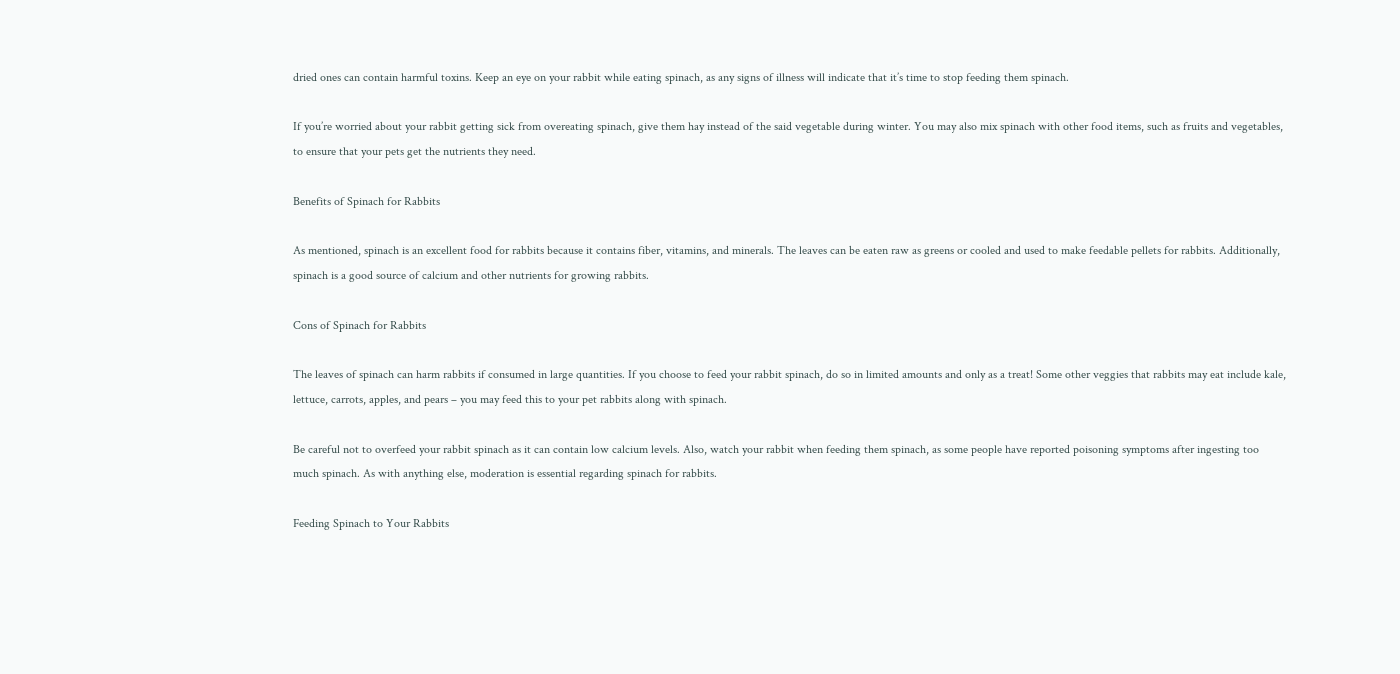dried ones can contain harmful toxins. Keep an eye on your rabbit while eating spinach, as any signs of illness will indicate that it’s time to stop feeding them spinach.

If you’re worried about your rabbit getting sick from overeating spinach, give them hay instead of the said vegetable during winter. You may also mix spinach with other food items, such as fruits and vegetables, to ensure that your pets get the nutrients they need.

Benefits of Spinach for Rabbits

As mentioned, spinach is an excellent food for rabbits because it contains fiber, vitamins, and minerals. The leaves can be eaten raw as greens or cooled and used to make feedable pellets for rabbits. Additionally, spinach is a good source of calcium and other nutrients for growing rabbits.

Cons of Spinach for Rabbits

The leaves of spinach can harm rabbits if consumed in large quantities. If you choose to feed your rabbit spinach, do so in limited amounts and only as a treat! Some other veggies that rabbits may eat include kale, lettuce, carrots, apples, and pears – you may feed this to your pet rabbits along with spinach.

Be careful not to overfeed your rabbit spinach as it can contain low calcium levels. Also, watch your rabbit when feeding them spinach, as some people have reported poisoning symptoms after ingesting too much spinach. As with anything else, moderation is essential regarding spinach for rabbits.

Feeding Spinach to Your Rabbits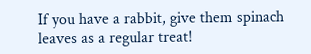If you have a rabbit, give them spinach leaves as a regular treat!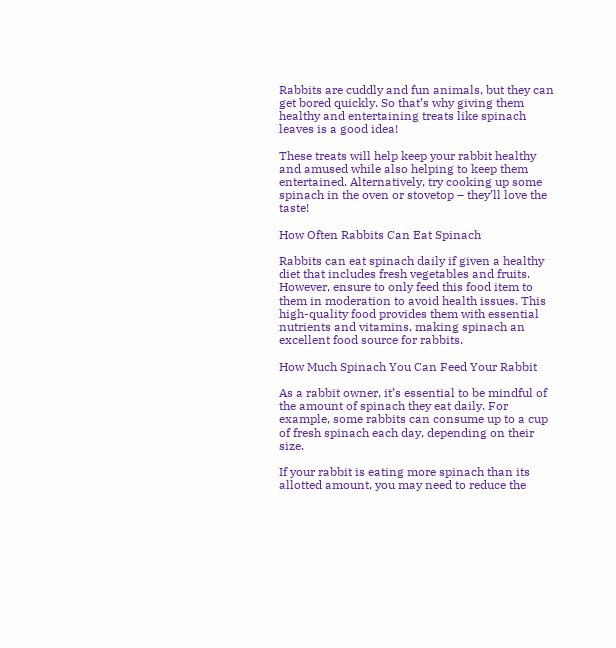Rabbits are cuddly and fun animals, but they can get bored quickly. So that’s why giving them healthy and entertaining treats like spinach leaves is a good idea!

These treats will help keep your rabbit healthy and amused while also helping to keep them entertained. Alternatively, try cooking up some spinach in the oven or stovetop – they’ll love the taste!

How Often Rabbits Can Eat Spinach

Rabbits can eat spinach daily if given a healthy diet that includes fresh vegetables and fruits. However, ensure to only feed this food item to them in moderation to avoid health issues. This high-quality food provides them with essential nutrients and vitamins, making spinach an excellent food source for rabbits.

How Much Spinach You Can Feed Your Rabbit

As a rabbit owner, it’s essential to be mindful of the amount of spinach they eat daily. For example, some rabbits can consume up to a cup of fresh spinach each day, depending on their size.

If your rabbit is eating more spinach than its allotted amount, you may need to reduce the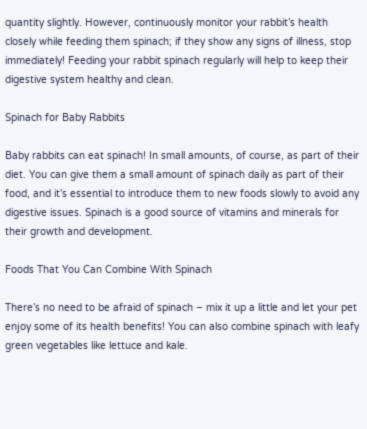quantity slightly. However, continuously monitor your rabbit’s health closely while feeding them spinach; if they show any signs of illness, stop immediately! Feeding your rabbit spinach regularly will help to keep their digestive system healthy and clean.

Spinach for Baby Rabbits

Baby rabbits can eat spinach! In small amounts, of course, as part of their diet. You can give them a small amount of spinach daily as part of their food, and it’s essential to introduce them to new foods slowly to avoid any digestive issues. Spinach is a good source of vitamins and minerals for their growth and development.

Foods That You Can Combine With Spinach

There’s no need to be afraid of spinach – mix it up a little and let your pet enjoy some of its health benefits! You can also combine spinach with leafy green vegetables like lettuce and kale.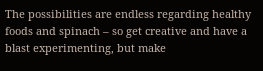The possibilities are endless regarding healthy foods and spinach – so get creative and have a blast experimenting, but make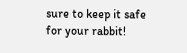sure to keep it safe for your rabbit!